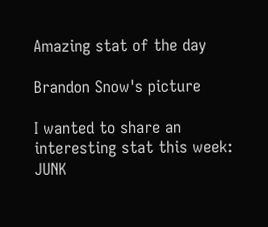Amazing stat of the day

Brandon Snow's picture

I wanted to share an interesting stat this week: JUNK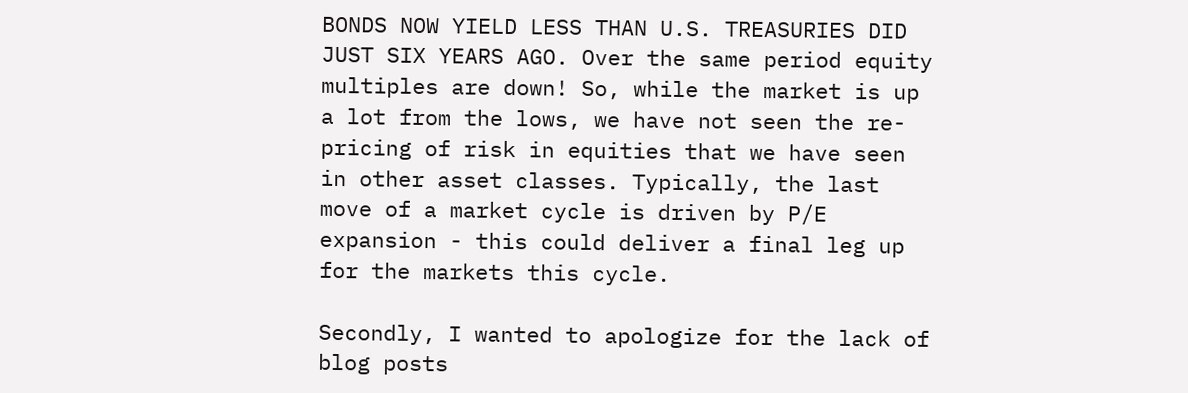BONDS NOW YIELD LESS THAN U.S. TREASURIES DID JUST SIX YEARS AGO. Over the same period equity multiples are down! So, while the market is up a lot from the lows, we have not seen the re-pricing of risk in equities that we have seen in other asset classes. Typically, the last move of a market cycle is driven by P/E expansion - this could deliver a final leg up for the markets this cycle.

Secondly, I wanted to apologize for the lack of blog posts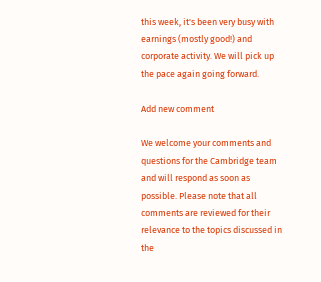this week, it's been very busy with earnings (mostly good!) and corporate activity. We will pick up the pace again going forward.

Add new comment

We welcome your comments and questions for the Cambridge team and will respond as soon as possible. Please note that all comments are reviewed for their relevance to the topics discussed in the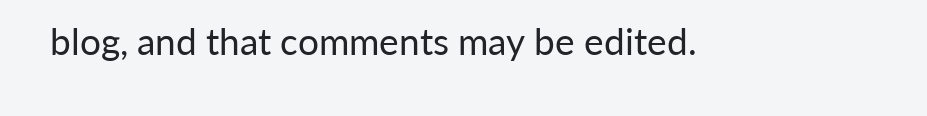blog, and that comments may be edited.